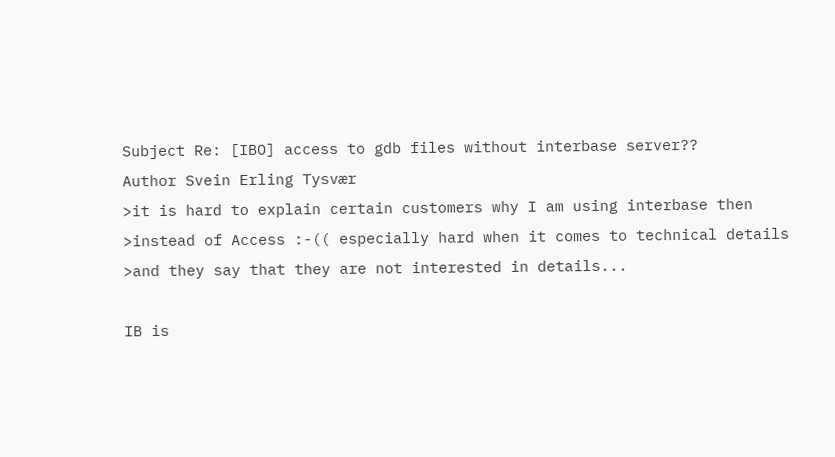Subject Re: [IBO] access to gdb files without interbase server??
Author Svein Erling Tysvær
>it is hard to explain certain customers why I am using interbase then
>instead of Access :-(( especially hard when it comes to technical details
>and they say that they are not interested in details...

IB is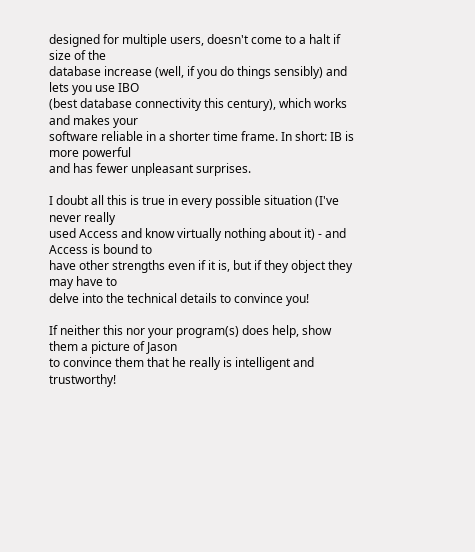designed for multiple users, doesn't come to a halt if size of the
database increase (well, if you do things sensibly) and lets you use IBO
(best database connectivity this century), which works and makes your
software reliable in a shorter time frame. In short: IB is more powerful
and has fewer unpleasant surprises.

I doubt all this is true in every possible situation (I've never really
used Access and know virtually nothing about it) - and Access is bound to
have other strengths even if it is, but if they object they may have to
delve into the technical details to convince you!

If neither this nor your program(s) does help, show them a picture of Jason
to convince them that he really is intelligent and trustworthy!